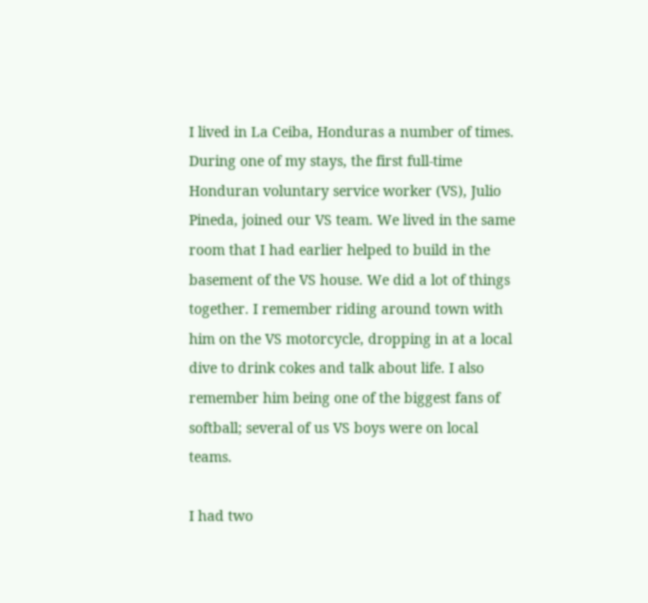I lived in La Ceiba, Honduras a number of times. During one of my stays, the first full-time Honduran voluntary service worker (VS), Julio Pineda, joined our VS team. We lived in the same room that I had earlier helped to build in the basement of the VS house. We did a lot of things together. I remember riding around town with him on the VS motorcycle, dropping in at a local dive to drink cokes and talk about life. I also remember him being one of the biggest fans of softball; several of us VS boys were on local teams.

I had two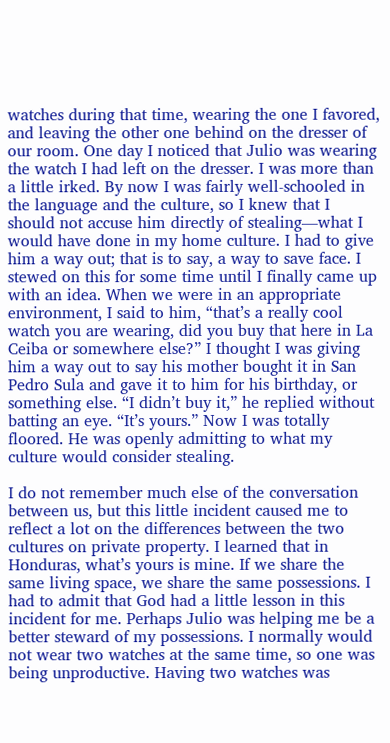watches during that time, wearing the one I favored, and leaving the other one behind on the dresser of our room. One day I noticed that Julio was wearing the watch I had left on the dresser. I was more than a little irked. By now I was fairly well-schooled in the language and the culture, so I knew that I should not accuse him directly of stealing—what I would have done in my home culture. I had to give him a way out; that is to say, a way to save face. I stewed on this for some time until I finally came up with an idea. When we were in an appropriate environment, I said to him, “that’s a really cool watch you are wearing, did you buy that here in La Ceiba or somewhere else?” I thought I was giving him a way out to say his mother bought it in San Pedro Sula and gave it to him for his birthday, or something else. “I didn’t buy it,” he replied without batting an eye. “It’s yours.” Now I was totally floored. He was openly admitting to what my culture would consider stealing.

I do not remember much else of the conversation between us, but this little incident caused me to reflect a lot on the differences between the two cultures on private property. I learned that in Honduras, what’s yours is mine. If we share the same living space, we share the same possessions. I had to admit that God had a little lesson in this incident for me. Perhaps Julio was helping me be a better steward of my possessions. I normally would not wear two watches at the same time, so one was being unproductive. Having two watches was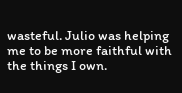wasteful. Julio was helping me to be more faithful with the things I own.